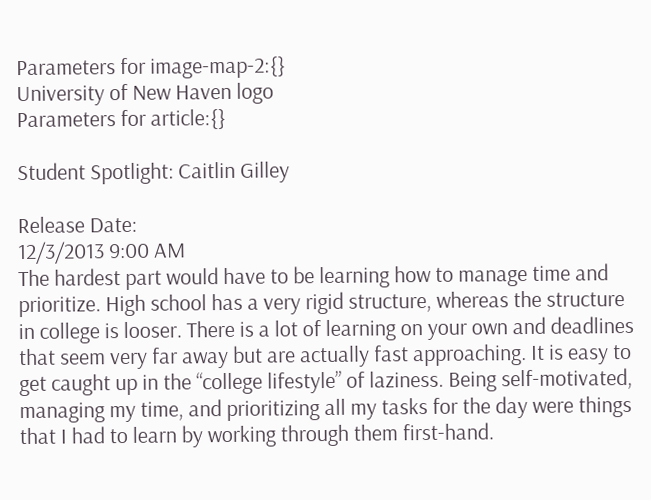Parameters for image-map-2:{}
University of New Haven logo
Parameters for article:{}

Student Spotlight: Caitlin Gilley

Release Date:
12/3/2013 9:00 AM
The hardest part would have to be learning how to manage time and prioritize. High school has a very rigid structure, whereas the structure in college is looser. There is a lot of learning on your own and deadlines that seem very far away but are actually fast approaching. It is easy to get caught up in the “college lifestyle” of laziness. Being self-motivated, managing my time, and prioritizing all my tasks for the day were things that I had to learn by working through them first-hand.